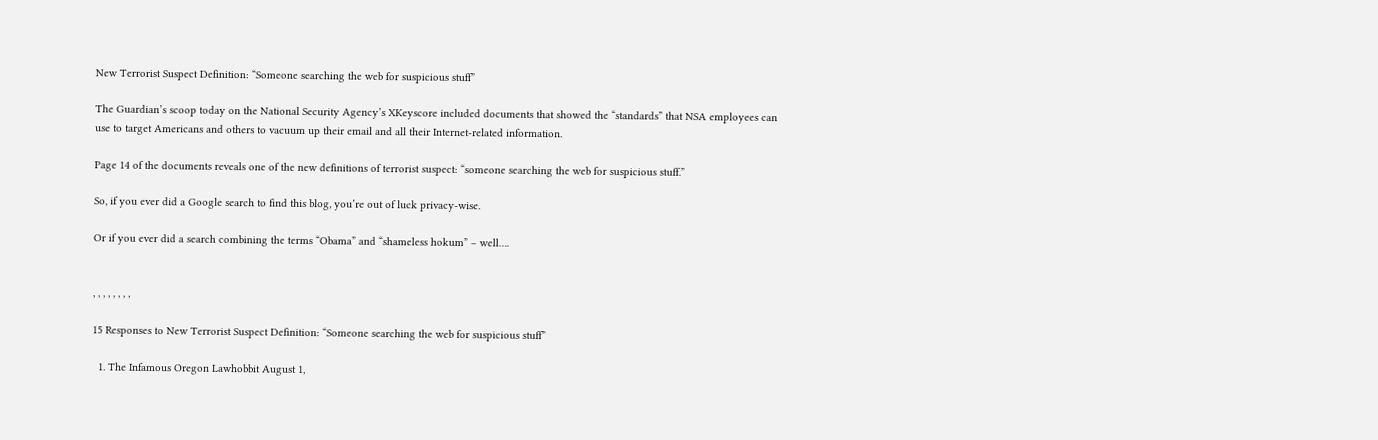New Terrorist Suspect Definition: “Someone searching the web for suspicious stuff”

The Guardian’s scoop today on the National Security Agency’s XKeyscore included documents that showed the “standards” that NSA employees can use to target Americans and others to vacuum up their email and all their Internet-related information.

Page 14 of the documents reveals one of the new definitions of terrorist suspect: “someone searching the web for suspicious stuff.”

So, if you ever did a Google search to find this blog, you’re out of luck privacy-wise.

Or if you ever did a search combining the terms “Obama” and “shameless hokum” – well….


, , , , , , , ,

15 Responses to New Terrorist Suspect Definition: “Someone searching the web for suspicious stuff”

  1. The Infamous Oregon Lawhobbit August 1,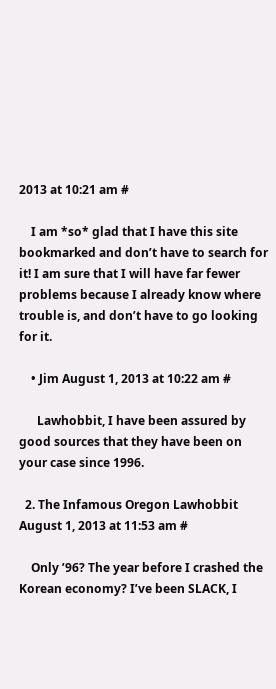2013 at 10:21 am #

    I am *so* glad that I have this site bookmarked and don’t have to search for it! I am sure that I will have far fewer problems because I already know where trouble is, and don’t have to go looking for it.

    • Jim August 1, 2013 at 10:22 am #

      Lawhobbit, I have been assured by good sources that they have been on your case since 1996.

  2. The Infamous Oregon Lawhobbit August 1, 2013 at 11:53 am #

    Only ’96? The year before I crashed the Korean economy? I’ve been SLACK, I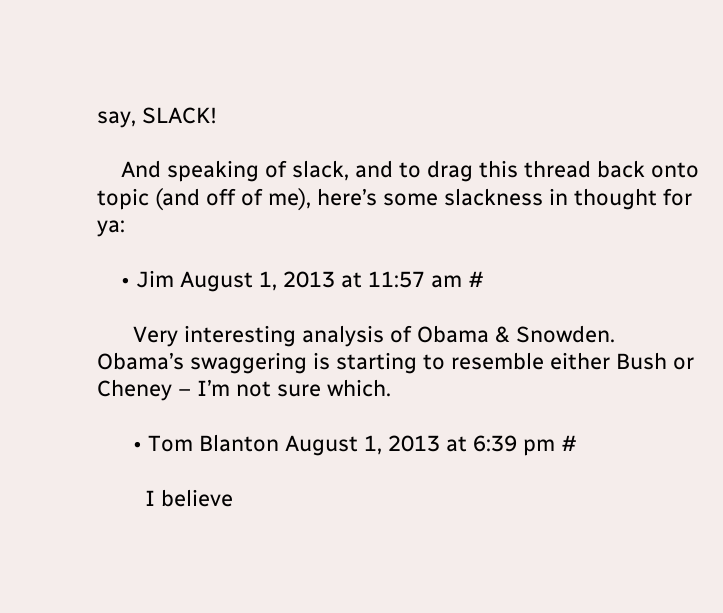say, SLACK!

    And speaking of slack, and to drag this thread back onto topic (and off of me), here’s some slackness in thought for ya:

    • Jim August 1, 2013 at 11:57 am #

      Very interesting analysis of Obama & Snowden. Obama’s swaggering is starting to resemble either Bush or Cheney – I’m not sure which.

      • Tom Blanton August 1, 2013 at 6:39 pm #

        I believe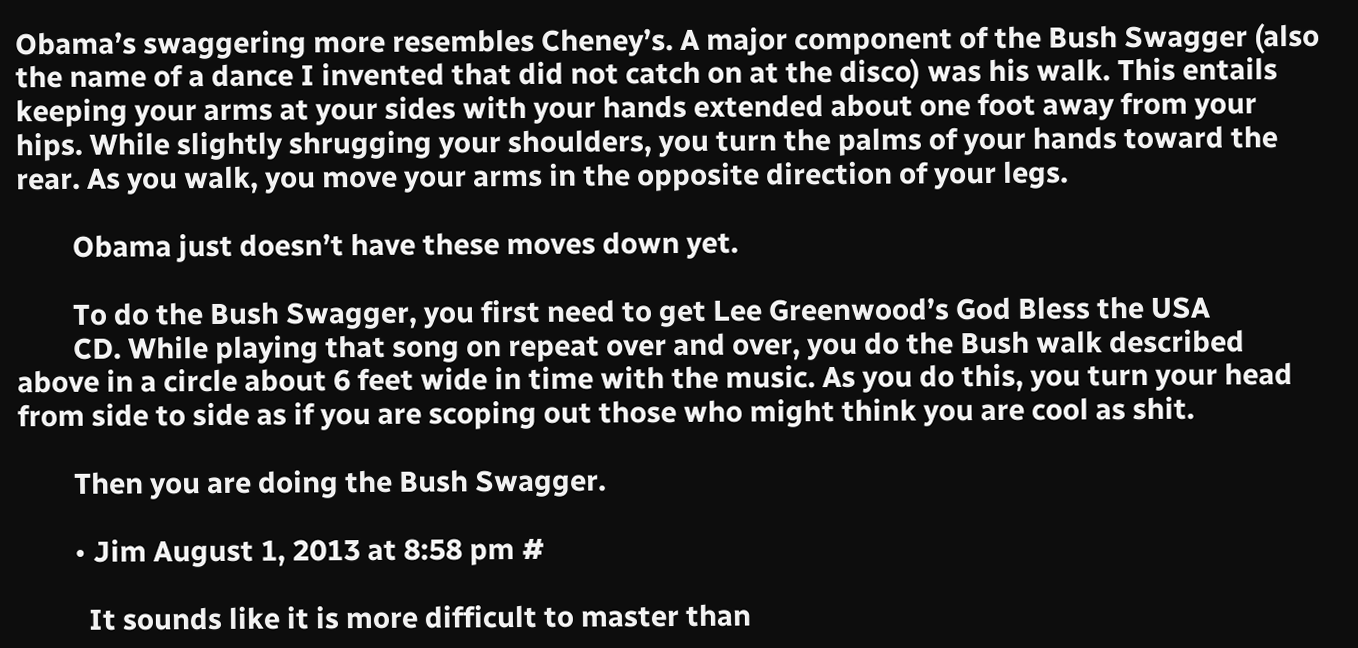Obama’s swaggering more resembles Cheney’s. A major component of the Bush Swagger (also the name of a dance I invented that did not catch on at the disco) was his walk. This entails keeping your arms at your sides with your hands extended about one foot away from your hips. While slightly shrugging your shoulders, you turn the palms of your hands toward the rear. As you walk, you move your arms in the opposite direction of your legs.

        Obama just doesn’t have these moves down yet.

        To do the Bush Swagger, you first need to get Lee Greenwood’s God Bless the USA
        CD. While playing that song on repeat over and over, you do the Bush walk described above in a circle about 6 feet wide in time with the music. As you do this, you turn your head from side to side as if you are scoping out those who might think you are cool as shit.

        Then you are doing the Bush Swagger.

        • Jim August 1, 2013 at 8:58 pm #

          It sounds like it is more difficult to master than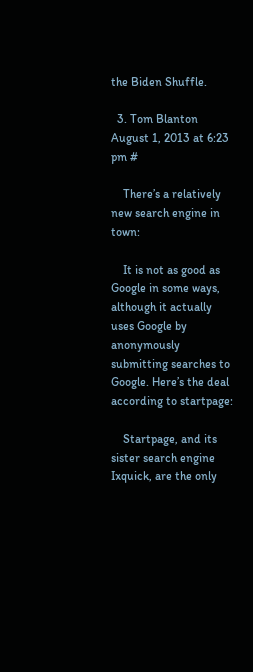the Biden Shuffle.

  3. Tom Blanton August 1, 2013 at 6:23 pm #

    There’s a relatively new search engine in town:

    It is not as good as Google in some ways, although it actually uses Google by anonymously submitting searches to Google. Here’s the deal according to startpage:

    Startpage, and its sister search engine Ixquick, are the only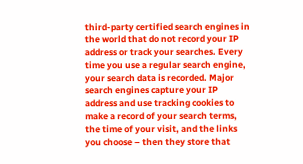third-party certified search engines in the world that do not record your IP address or track your searches. Every time you use a regular search engine, your search data is recorded. Major search engines capture your IP address and use tracking cookies to make a record of your search terms, the time of your visit, and the links you choose – then they store that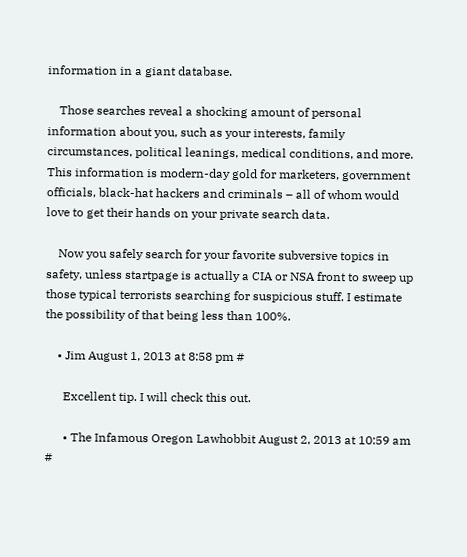information in a giant database.

    Those searches reveal a shocking amount of personal information about you, such as your interests, family circumstances, political leanings, medical conditions, and more. This information is modern-day gold for marketers, government officials, black-hat hackers and criminals – all of whom would love to get their hands on your private search data.

    Now you safely search for your favorite subversive topics in safety, unless startpage is actually a CIA or NSA front to sweep up those typical terrorists searching for suspicious stuff. I estimate the possibility of that being less than 100%.

    • Jim August 1, 2013 at 8:58 pm #

      Excellent tip. I will check this out.

      • The Infamous Oregon Lawhobbit August 2, 2013 at 10:59 am #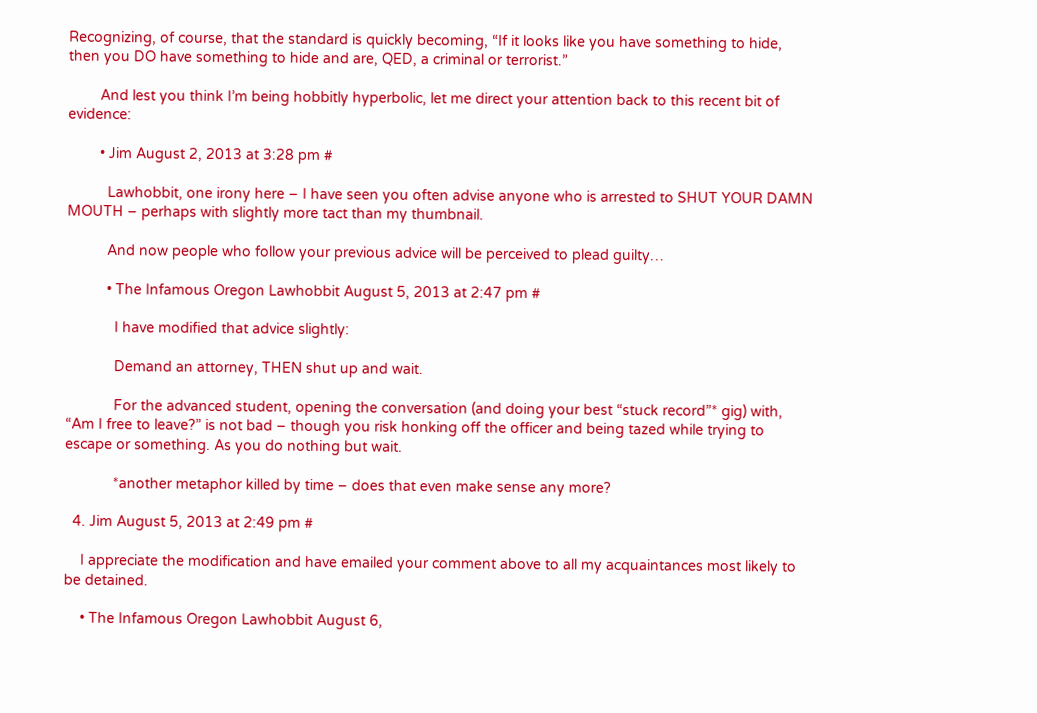Recognizing, of course, that the standard is quickly becoming, “If it looks like you have something to hide, then you DO have something to hide and are, QED, a criminal or terrorist.”

        And lest you think I’m being hobbitly hyperbolic, let me direct your attention back to this recent bit of evidence:

        • Jim August 2, 2013 at 3:28 pm #

          Lawhobbit, one irony here – I have seen you often advise anyone who is arrested to SHUT YOUR DAMN MOUTH – perhaps with slightly more tact than my thumbnail.

          And now people who follow your previous advice will be perceived to plead guilty…

          • The Infamous Oregon Lawhobbit August 5, 2013 at 2:47 pm #

            I have modified that advice slightly:

            Demand an attorney, THEN shut up and wait.

            For the advanced student, opening the conversation (and doing your best “stuck record”* gig) with, “Am I free to leave?” is not bad – though you risk honking off the officer and being tazed while trying to escape or something. As you do nothing but wait.

            *another metaphor killed by time – does that even make sense any more?

  4. Jim August 5, 2013 at 2:49 pm #

    I appreciate the modification and have emailed your comment above to all my acquaintances most likely to be detained.

    • The Infamous Oregon Lawhobbit August 6,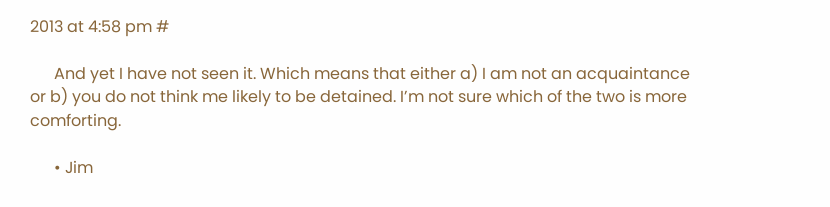2013 at 4:58 pm #

      And yet I have not seen it. Which means that either a) I am not an acquaintance or b) you do not think me likely to be detained. I’m not sure which of the two is more comforting.

      • Jim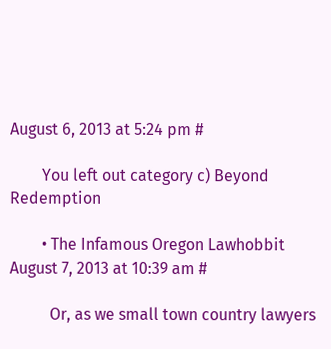August 6, 2013 at 5:24 pm #

        You left out category c) Beyond Redemption

        • The Infamous Oregon Lawhobbit August 7, 2013 at 10:39 am #

          Or, as we small town country lawyers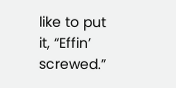like to put it, “Effin’ screwed.”